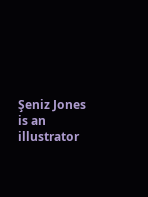Şeniz Jones is an illustrator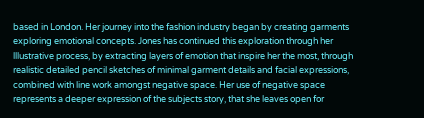based in London. Her journey into the fashion industry began by creating garments exploring emotional concepts. Jones has continued this exploration through her lllustrative process, by extracting layers of emotion that inspire her the most, through realistic detailed pencil sketches of minimal garment details and facial expressions, combined with line work amongst negative space. Her use of negative space represents a deeper expression of the subjects story, that she leaves open for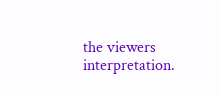the viewers interpretation.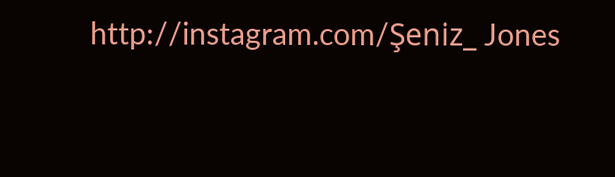http://instagram.com/Şeniz_ Jones